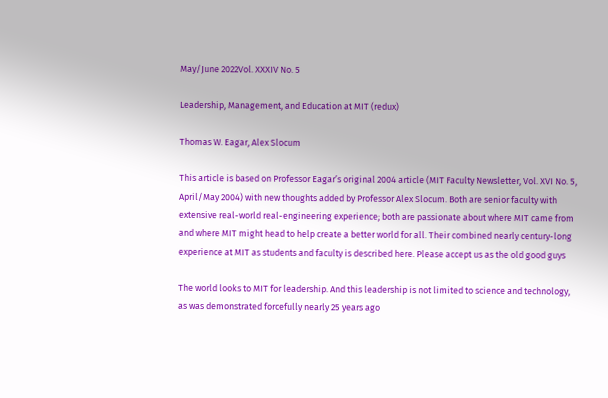May/June 2022Vol. XXXIV No. 5

Leadership, Management, and Education at MIT (redux)

Thomas W. Eagar, Alex Slocum

This article is based on Professor Eagar’s original 2004 article (MIT Faculty Newsletter, Vol. XVI No. 5, April/May 2004) with new thoughts added by Professor Alex Slocum. Both are senior faculty with extensive real-world real-engineering experience; both are passionate about where MIT came from and where MIT might head to help create a better world for all. Their combined nearly century-long experience at MIT as students and faculty is described here. Please accept us as the old good guys

The world looks to MIT for leadership. And this leadership is not limited to science and technology, as was demonstrated forcefully nearly 25 years ago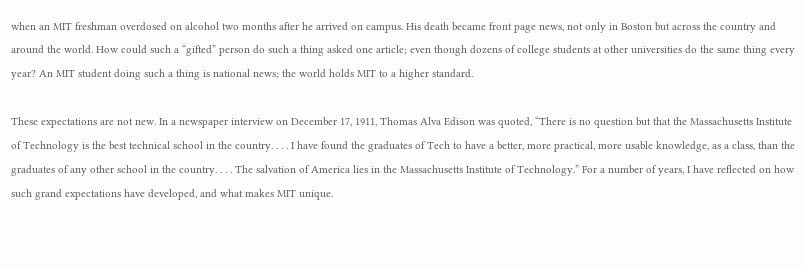when an MIT freshman overdosed on alcohol two months after he arrived on campus. His death became front page news, not only in Boston but across the country and around the world. How could such a “gifted” person do such a thing asked one article; even though dozens of college students at other universities do the same thing every year? An MIT student doing such a thing is national news; the world holds MIT to a higher standard.

These expectations are not new. In a newspaper interview on December 17, 1911, Thomas Alva Edison was quoted, “There is no question but that the Massachusetts Institute of Technology is the best technical school in the country. . . . I have found the graduates of Tech to have a better, more practical, more usable knowledge, as a class, than the graduates of any other school in the country. . . . The salvation of America lies in the Massachusetts Institute of Technology.” For a number of years, I have reflected on how such grand expectations have developed, and what makes MIT unique.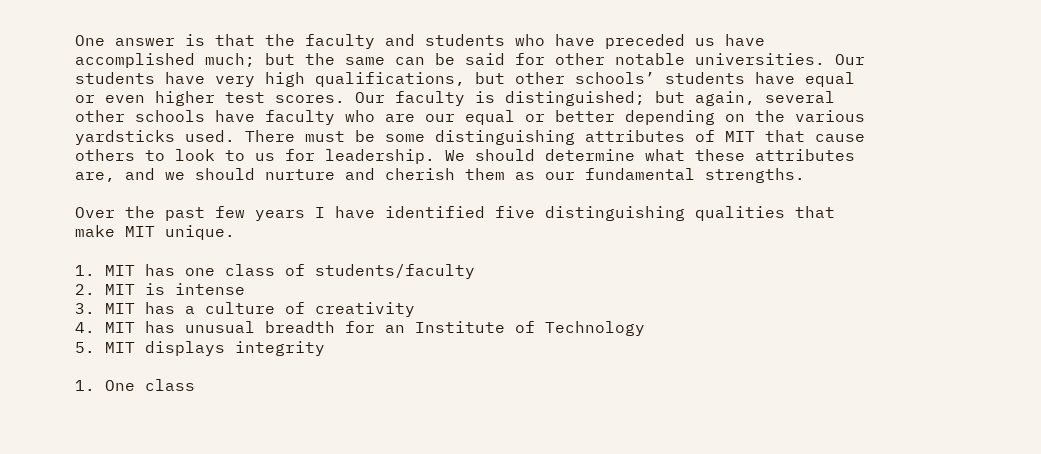One answer is that the faculty and students who have preceded us have accomplished much; but the same can be said for other notable universities. Our students have very high qualifications, but other schools’ students have equal or even higher test scores. Our faculty is distinguished; but again, several other schools have faculty who are our equal or better depending on the various yardsticks used. There must be some distinguishing attributes of MIT that cause others to look to us for leadership. We should determine what these attributes are, and we should nurture and cherish them as our fundamental strengths.

Over the past few years I have identified five distinguishing qualities that make MIT unique.

1. MIT has one class of students/faculty
2. MIT is intense
3. MIT has a culture of creativity
4. MIT has unusual breadth for an Institute of Technology
5. MIT displays integrity

1. One class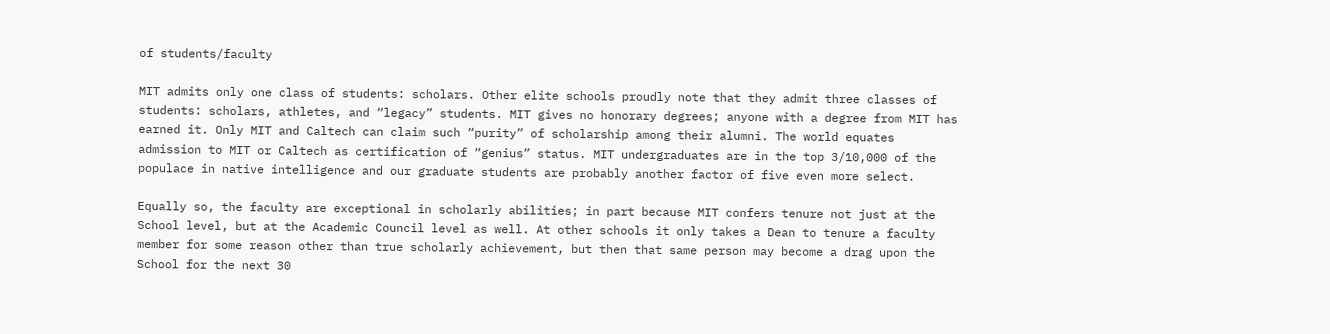of students/faculty

MIT admits only one class of students: scholars. Other elite schools proudly note that they admit three classes of students: scholars, athletes, and “legacy” students. MIT gives no honorary degrees; anyone with a degree from MIT has earned it. Only MIT and Caltech can claim such “purity” of scholarship among their alumni. The world equates admission to MIT or Caltech as certification of “genius” status. MIT undergraduates are in the top 3/10,000 of the populace in native intelligence and our graduate students are probably another factor of five even more select.

Equally so, the faculty are exceptional in scholarly abilities; in part because MIT confers tenure not just at the School level, but at the Academic Council level as well. At other schools it only takes a Dean to tenure a faculty member for some reason other than true scholarly achievement, but then that same person may become a drag upon the School for the next 30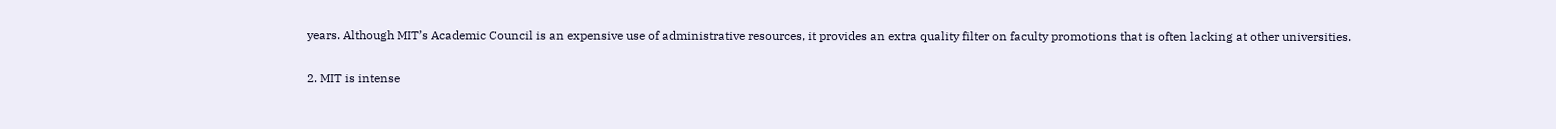years. Although MIT’s Academic Council is an expensive use of administrative resources, it provides an extra quality filter on faculty promotions that is often lacking at other universities.

2. MIT is intense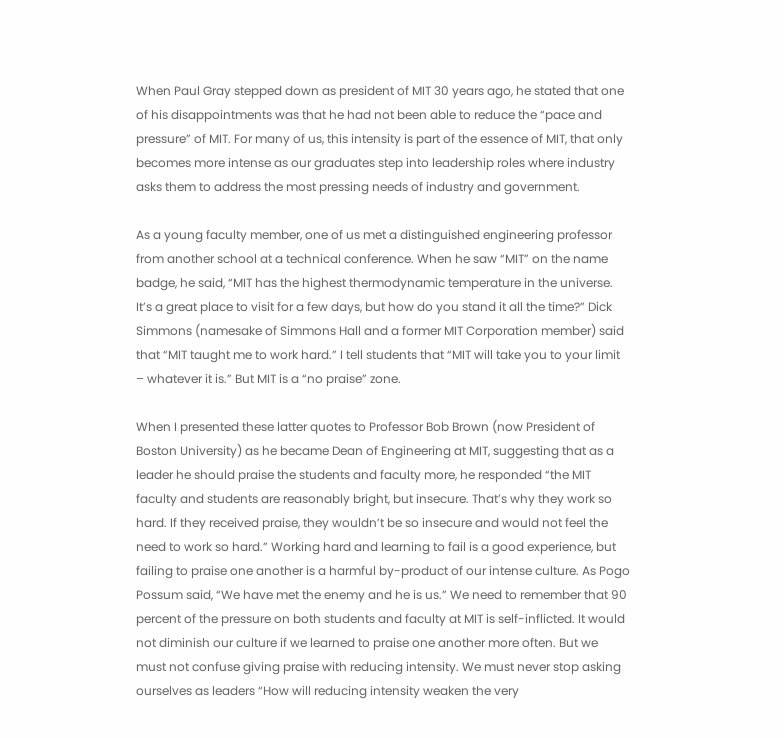When Paul Gray stepped down as president of MIT 30 years ago, he stated that one of his disappointments was that he had not been able to reduce the “pace and pressure” of MIT. For many of us, this intensity is part of the essence of MIT, that only becomes more intense as our graduates step into leadership roles where industry asks them to address the most pressing needs of industry and government.

As a young faculty member, one of us met a distinguished engineering professor from another school at a technical conference. When he saw “MIT” on the name badge, he said, “MIT has the highest thermodynamic temperature in the universe. It’s a great place to visit for a few days, but how do you stand it all the time?” Dick Simmons (namesake of Simmons Hall and a former MIT Corporation member) said that “MIT taught me to work hard.” I tell students that “MIT will take you to your limit – whatever it is.” But MIT is a “no praise” zone.

When I presented these latter quotes to Professor Bob Brown (now President of Boston University) as he became Dean of Engineering at MIT, suggesting that as a leader he should praise the students and faculty more, he responded “the MIT faculty and students are reasonably bright, but insecure. That’s why they work so hard. If they received praise, they wouldn’t be so insecure and would not feel the need to work so hard.” Working hard and learning to fail is a good experience, but failing to praise one another is a harmful by-product of our intense culture. As Pogo Possum said, “We have met the enemy and he is us.” We need to remember that 90 percent of the pressure on both students and faculty at MIT is self-inflicted. It would not diminish our culture if we learned to praise one another more often. But we must not confuse giving praise with reducing intensity. We must never stop asking ourselves as leaders “How will reducing intensity weaken the very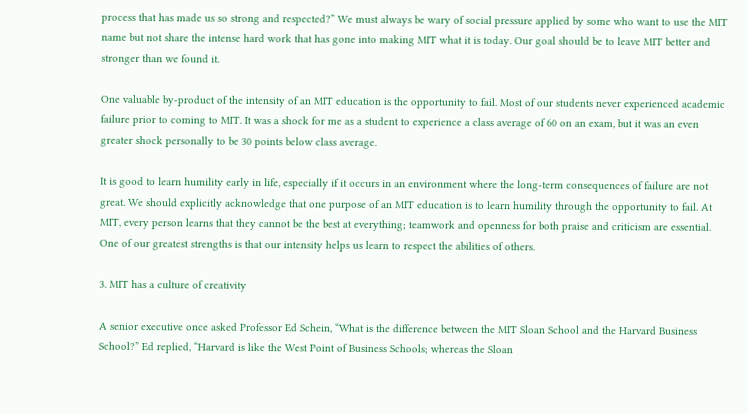process that has made us so strong and respected?” We must always be wary of social pressure applied by some who want to use the MIT name but not share the intense hard work that has gone into making MIT what it is today. Our goal should be to leave MIT better and stronger than we found it.

One valuable by-product of the intensity of an MIT education is the opportunity to fail. Most of our students never experienced academic failure prior to coming to MIT. It was a shock for me as a student to experience a class average of 60 on an exam, but it was an even greater shock personally to be 30 points below class average.

It is good to learn humility early in life, especially if it occurs in an environment where the long-term consequences of failure are not great. We should explicitly acknowledge that one purpose of an MIT education is to learn humility through the opportunity to fail. At MIT, every person learns that they cannot be the best at everything; teamwork and openness for both praise and criticism are essential. One of our greatest strengths is that our intensity helps us learn to respect the abilities of others.

3. MIT has a culture of creativity

A senior executive once asked Professor Ed Schein, “What is the difference between the MIT Sloan School and the Harvard Business School?” Ed replied, “Harvard is like the West Point of Business Schools; whereas the Sloan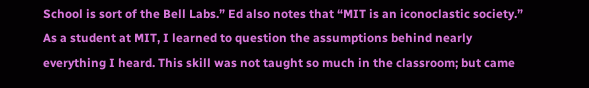School is sort of the Bell Labs.” Ed also notes that “MIT is an iconoclastic society.” As a student at MIT, I learned to question the assumptions behind nearly everything I heard. This skill was not taught so much in the classroom; but came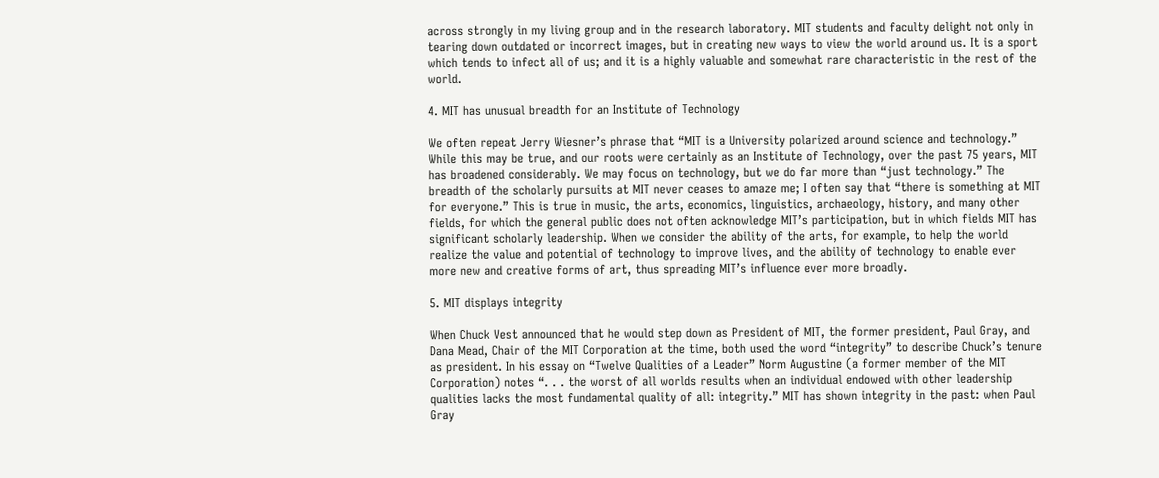across strongly in my living group and in the research laboratory. MIT students and faculty delight not only in tearing down outdated or incorrect images, but in creating new ways to view the world around us. It is a sport which tends to infect all of us; and it is a highly valuable and somewhat rare characteristic in the rest of the world.

4. MIT has unusual breadth for an Institute of Technology

We often repeat Jerry Wiesner’s phrase that “MIT is a University polarized around science and technology.” While this may be true, and our roots were certainly as an Institute of Technology, over the past 75 years, MIT has broadened considerably. We may focus on technology, but we do far more than “just technology.” The breadth of the scholarly pursuits at MIT never ceases to amaze me; I often say that “there is something at MIT for everyone.” This is true in music, the arts, economics, linguistics, archaeology, history, and many other fields, for which the general public does not often acknowledge MIT’s participation, but in which fields MIT has significant scholarly leadership. When we consider the ability of the arts, for example, to help the world realize the value and potential of technology to improve lives, and the ability of technology to enable ever more new and creative forms of art, thus spreading MIT’s influence ever more broadly.

5. MIT displays integrity

When Chuck Vest announced that he would step down as President of MIT, the former president, Paul Gray, and Dana Mead, Chair of the MIT Corporation at the time, both used the word “integrity” to describe Chuck’s tenure as president. In his essay on “Twelve Qualities of a Leader” Norm Augustine (a former member of the MIT Corporation) notes “. . . the worst of all worlds results when an individual endowed with other leadership qualities lacks the most fundamental quality of all: integrity.” MIT has shown integrity in the past: when Paul Gray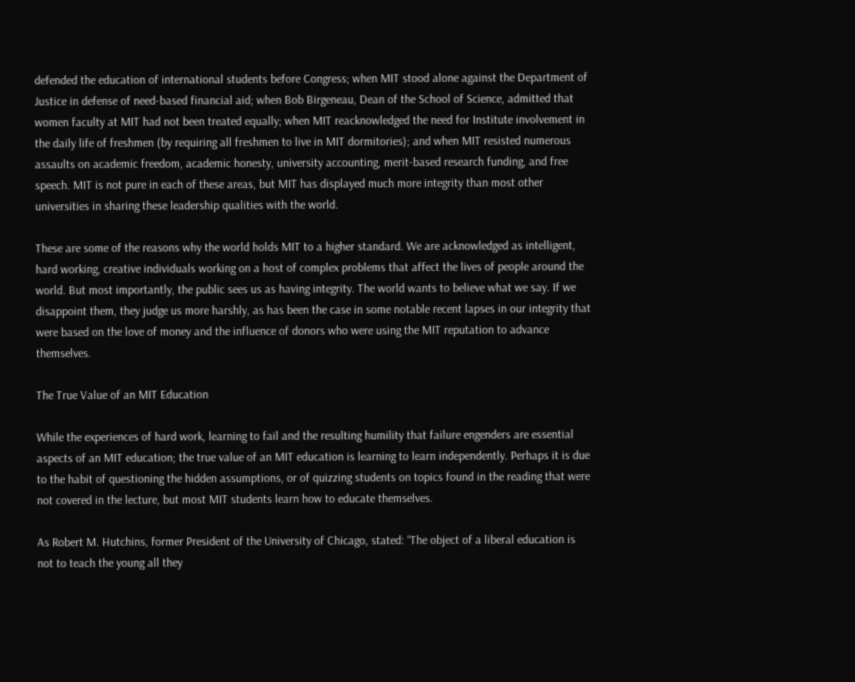defended the education of international students before Congress; when MIT stood alone against the Department of Justice in defense of need-based financial aid; when Bob Birgeneau, Dean of the School of Science, admitted that women faculty at MIT had not been treated equally; when MIT reacknowledged the need for Institute involvement in the daily life of freshmen (by requiring all freshmen to live in MIT dormitories); and when MIT resisted numerous assaults on academic freedom, academic honesty, university accounting, merit-based research funding, and free speech. MIT is not pure in each of these areas, but MIT has displayed much more integrity than most other universities in sharing these leadership qualities with the world.

These are some of the reasons why the world holds MIT to a higher standard. We are acknowledged as intelligent, hard working, creative individuals working on a host of complex problems that affect the lives of people around the world. But most importantly, the public sees us as having integrity. The world wants to believe what we say. If we disappoint them, they judge us more harshly, as has been the case in some notable recent lapses in our integrity that were based on the love of money and the influence of donors who were using the MIT reputation to advance themselves.

The True Value of an MIT Education

While the experiences of hard work, learning to fail and the resulting humility that failure engenders are essential aspects of an MIT education; the true value of an MIT education is learning to learn independently. Perhaps it is due to the habit of questioning the hidden assumptions, or of quizzing students on topics found in the reading that were not covered in the lecture, but most MIT students learn how to educate themselves.

As Robert M. Hutchins, former President of the University of Chicago, stated: “The object of a liberal education is not to teach the young all they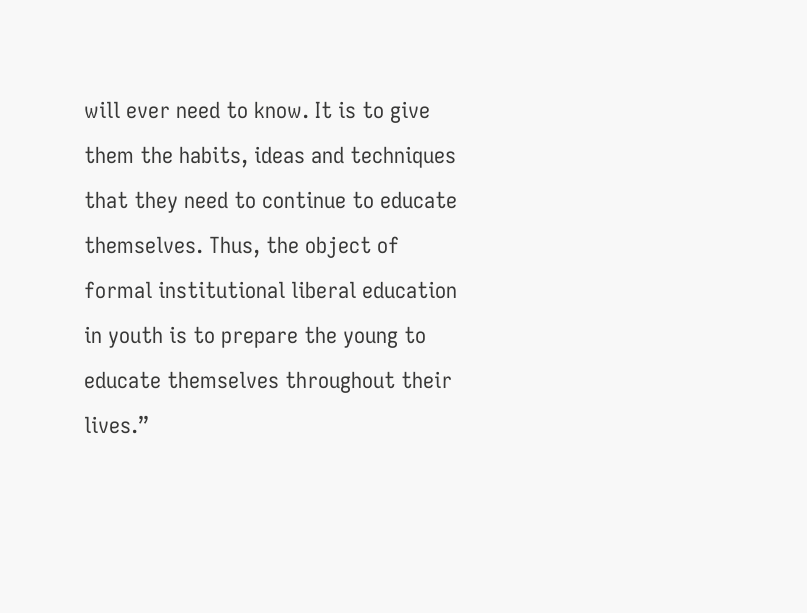will ever need to know. It is to give them the habits, ideas and techniques that they need to continue to educate themselves. Thus, the object of formal institutional liberal education in youth is to prepare the young to educate themselves throughout their lives.”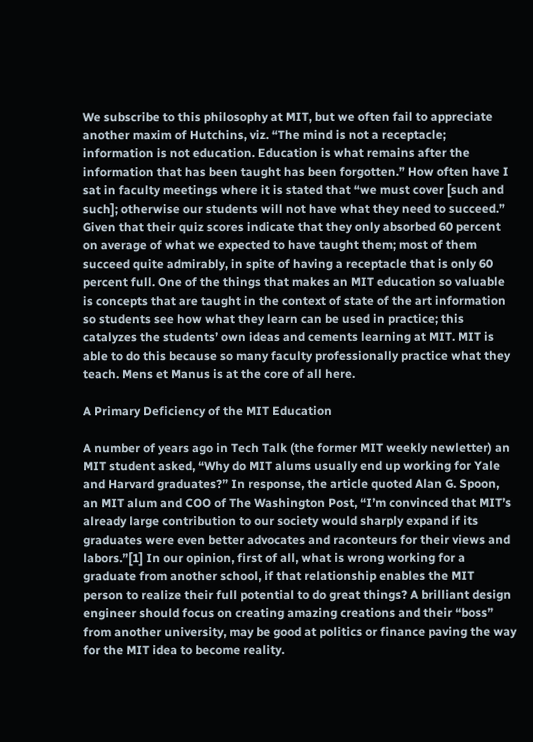We subscribe to this philosophy at MIT, but we often fail to appreciate another maxim of Hutchins, viz. “The mind is not a receptacle; information is not education. Education is what remains after the information that has been taught has been forgotten.” How often have I sat in faculty meetings where it is stated that “we must cover [such and such]; otherwise our students will not have what they need to succeed.” Given that their quiz scores indicate that they only absorbed 60 percent on average of what we expected to have taught them; most of them succeed quite admirably, in spite of having a receptacle that is only 60 percent full. One of the things that makes an MIT education so valuable is concepts that are taught in the context of state of the art information so students see how what they learn can be used in practice; this catalyzes the students’ own ideas and cements learning at MIT. MIT is able to do this because so many faculty professionally practice what they teach. Mens et Manus is at the core of all here.

A Primary Deficiency of the MIT Education

A number of years ago in Tech Talk (the former MIT weekly newletter) an MIT student asked, “Why do MIT alums usually end up working for Yale and Harvard graduates?” In response, the article quoted Alan G. Spoon, an MIT alum and COO of The Washington Post, “I’m convinced that MIT’s already large contribution to our society would sharply expand if its graduates were even better advocates and raconteurs for their views and labors.”[1] In our opinion, first of all, what is wrong working for a graduate from another school, if that relationship enables the MIT person to realize their full potential to do great things? A brilliant design engineer should focus on creating amazing creations and their “boss” from another university, may be good at politics or finance paving the way for the MIT idea to become reality.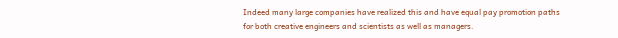Indeed many large companies have realized this and have equal pay promotion paths for both creative engineers and scientists as well as managers.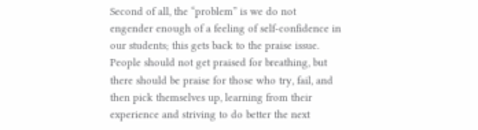Second of all, the “problem” is we do not engender enough of a feeling of self-confidence in our students; this gets back to the praise issue. People should not get praised for breathing, but there should be praise for those who try, fail, and then pick themselves up, learning from their experience and striving to do better the next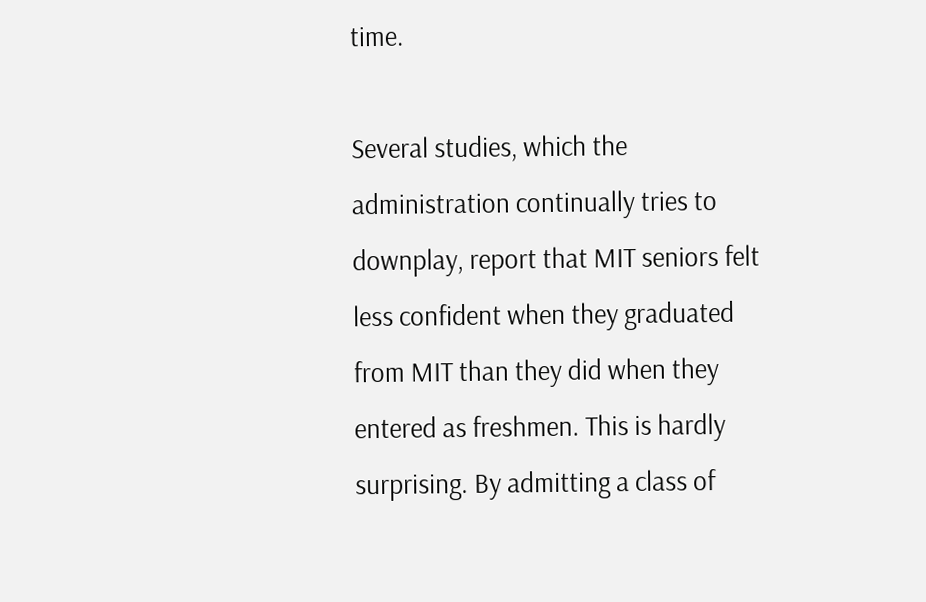time.

Several studies, which the administration continually tries to downplay, report that MIT seniors felt less confident when they graduated from MIT than they did when they entered as freshmen. This is hardly surprising. By admitting a class of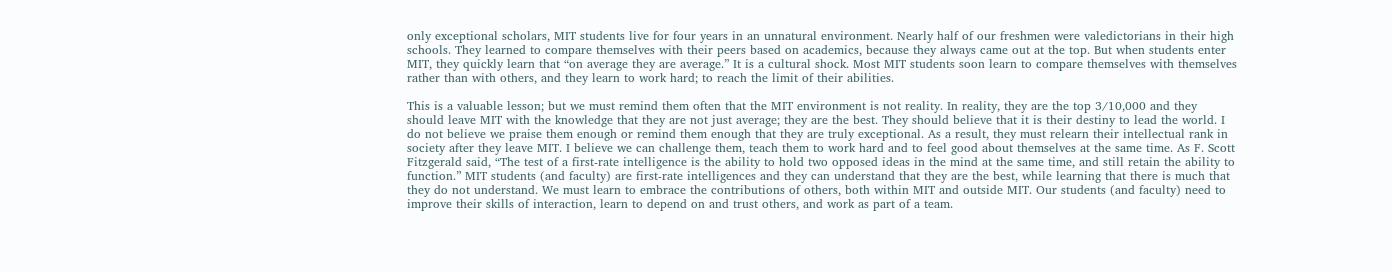only exceptional scholars, MIT students live for four years in an unnatural environment. Nearly half of our freshmen were valedictorians in their high schools. They learned to compare themselves with their peers based on academics, because they always came out at the top. But when students enter MIT, they quickly learn that “on average they are average.” It is a cultural shock. Most MIT students soon learn to compare themselves with themselves rather than with others, and they learn to work hard; to reach the limit of their abilities.

This is a valuable lesson; but we must remind them often that the MIT environment is not reality. In reality, they are the top 3/10,000 and they should leave MIT with the knowledge that they are not just average; they are the best. They should believe that it is their destiny to lead the world. I do not believe we praise them enough or remind them enough that they are truly exceptional. As a result, they must relearn their intellectual rank in society after they leave MIT. I believe we can challenge them, teach them to work hard and to feel good about themselves at the same time. As F. Scott Fitzgerald said, “The test of a first-rate intelligence is the ability to hold two opposed ideas in the mind at the same time, and still retain the ability to function.” MIT students (and faculty) are first-rate intelligences and they can understand that they are the best, while learning that there is much that they do not understand. We must learn to embrace the contributions of others, both within MIT and outside MIT. Our students (and faculty) need to improve their skills of interaction, learn to depend on and trust others, and work as part of a team.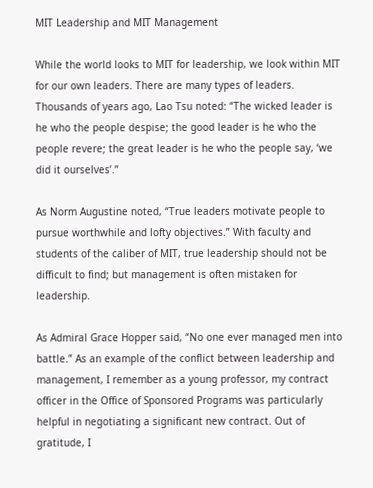MIT Leadership and MIT Management

While the world looks to MIT for leadership, we look within MIT for our own leaders. There are many types of leaders. Thousands of years ago, Lao Tsu noted: “The wicked leader is he who the people despise; the good leader is he who the people revere; the great leader is he who the people say, ‘we did it ourselves’.”

As Norm Augustine noted, “True leaders motivate people to pursue worthwhile and lofty objectives.” With faculty and students of the caliber of MIT, true leadership should not be difficult to find; but management is often mistaken for leadership.

As Admiral Grace Hopper said, “No one ever managed men into battle.” As an example of the conflict between leadership and management, I remember as a young professor, my contract officer in the Office of Sponsored Programs was particularly helpful in negotiating a significant new contract. Out of gratitude, I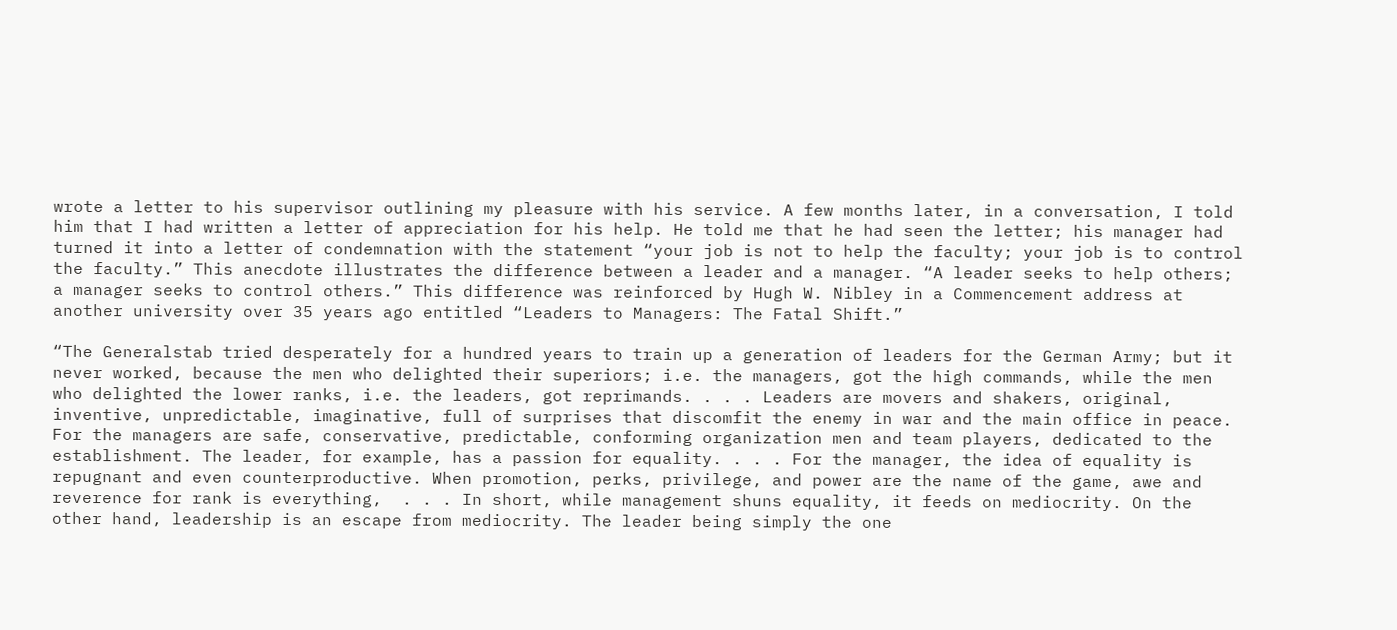wrote a letter to his supervisor outlining my pleasure with his service. A few months later, in a conversation, I told him that I had written a letter of appreciation for his help. He told me that he had seen the letter; his manager had turned it into a letter of condemnation with the statement “your job is not to help the faculty; your job is to control the faculty.” This anecdote illustrates the difference between a leader and a manager. “A leader seeks to help others; a manager seeks to control others.” This difference was reinforced by Hugh W. Nibley in a Commencement address at another university over 35 years ago entitled “Leaders to Managers: The Fatal Shift.”

“The Generalstab tried desperately for a hundred years to train up a generation of leaders for the German Army; but it never worked, because the men who delighted their superiors; i.e. the managers, got the high commands, while the men who delighted the lower ranks, i.e. the leaders, got reprimands. . . . Leaders are movers and shakers, original, inventive, unpredictable, imaginative, full of surprises that discomfit the enemy in war and the main office in peace. For the managers are safe, conservative, predictable, conforming organization men and team players, dedicated to the establishment. The leader, for example, has a passion for equality. . . . For the manager, the idea of equality is repugnant and even counterproductive. When promotion, perks, privilege, and power are the name of the game, awe and reverence for rank is everything,  . . . In short, while management shuns equality, it feeds on mediocrity. On the other hand, leadership is an escape from mediocrity. The leader being simply the one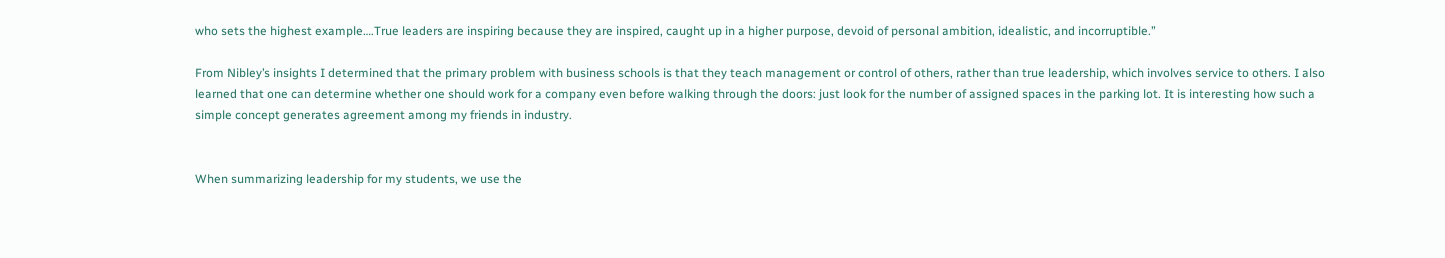who sets the highest example….True leaders are inspiring because they are inspired, caught up in a higher purpose, devoid of personal ambition, idealistic, and incorruptible.”

From Nibley’s insights I determined that the primary problem with business schools is that they teach management or control of others, rather than true leadership, which involves service to others. I also learned that one can determine whether one should work for a company even before walking through the doors: just look for the number of assigned spaces in the parking lot. It is interesting how such a simple concept generates agreement among my friends in industry.


When summarizing leadership for my students, we use the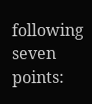following seven points: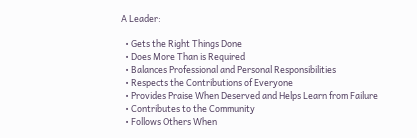A Leader:

  • Gets the Right Things Done
  • Does More Than is Required
  • Balances Professional and Personal Responsibilities
  • Respects the Contributions of Everyone
  • Provides Praise When Deserved and Helps Learn from Failure
  • Contributes to the Community
  • Follows Others When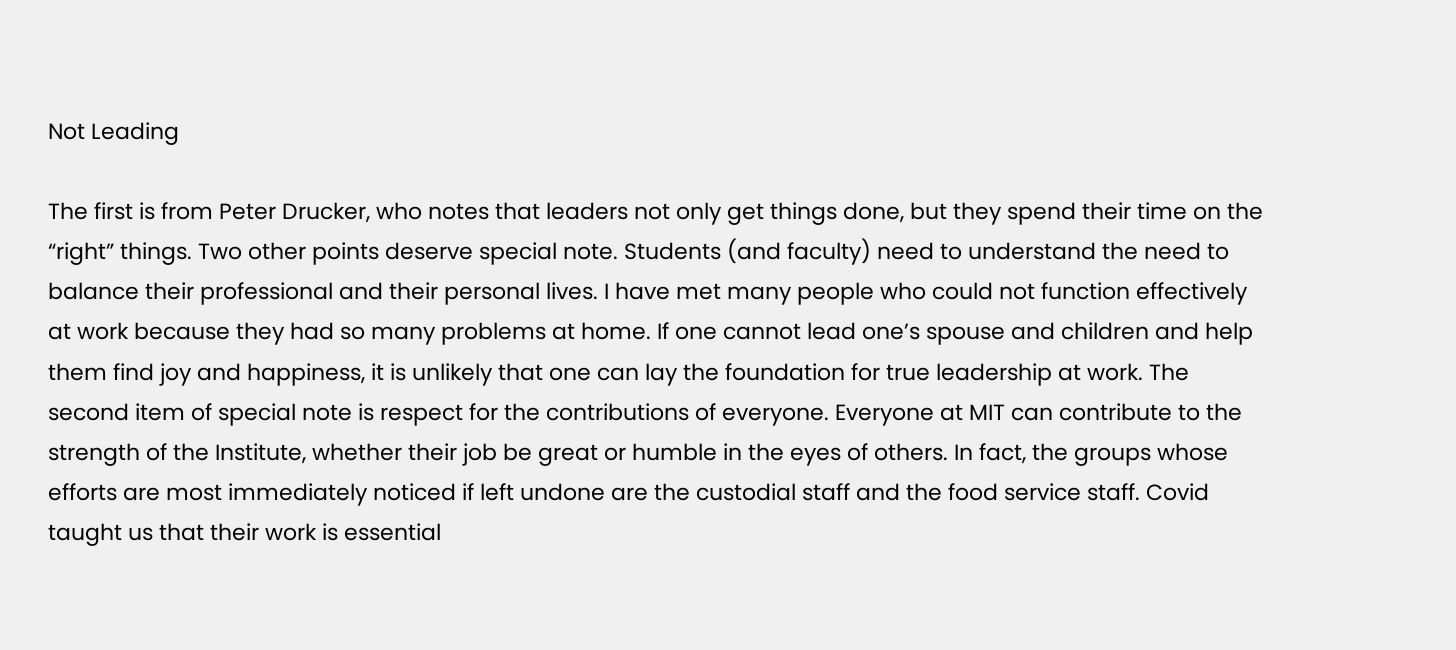Not Leading

The first is from Peter Drucker, who notes that leaders not only get things done, but they spend their time on the “right” things. Two other points deserve special note. Students (and faculty) need to understand the need to balance their professional and their personal lives. I have met many people who could not function effectively at work because they had so many problems at home. If one cannot lead one’s spouse and children and help them find joy and happiness, it is unlikely that one can lay the foundation for true leadership at work. The second item of special note is respect for the contributions of everyone. Everyone at MIT can contribute to the strength of the Institute, whether their job be great or humble in the eyes of others. In fact, the groups whose efforts are most immediately noticed if left undone are the custodial staff and the food service staff. Covid taught us that their work is essential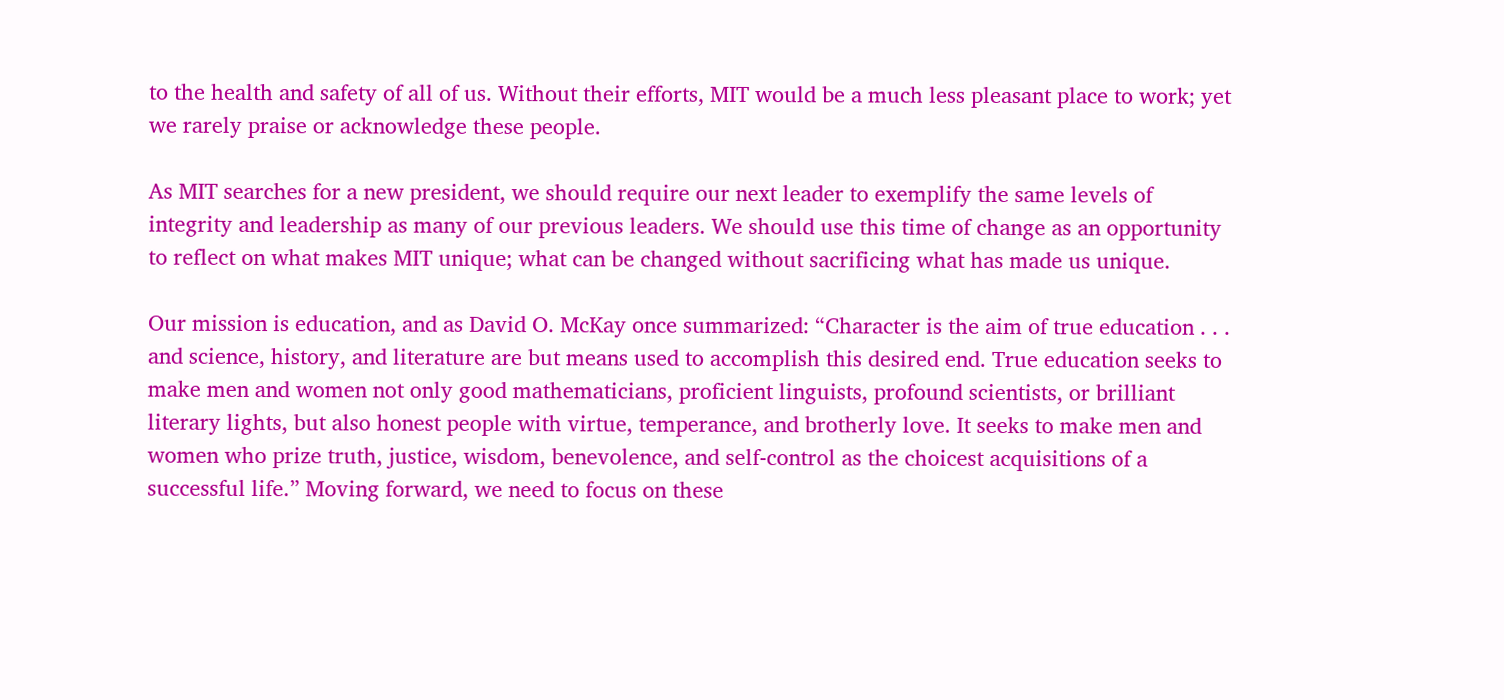to the health and safety of all of us. Without their efforts, MIT would be a much less pleasant place to work; yet we rarely praise or acknowledge these people.

As MIT searches for a new president, we should require our next leader to exemplify the same levels of integrity and leadership as many of our previous leaders. We should use this time of change as an opportunity to reflect on what makes MIT unique; what can be changed without sacrificing what has made us unique.

Our mission is education, and as David O. McKay once summarized: “Character is the aim of true education . . . and science, history, and literature are but means used to accomplish this desired end. True education seeks to make men and women not only good mathematicians, proficient linguists, profound scientists, or brilliant literary lights, but also honest people with virtue, temperance, and brotherly love. It seeks to make men and women who prize truth, justice, wisdom, benevolence, and self-control as the choicest acquisitions of a successful life.” Moving forward, we need to focus on these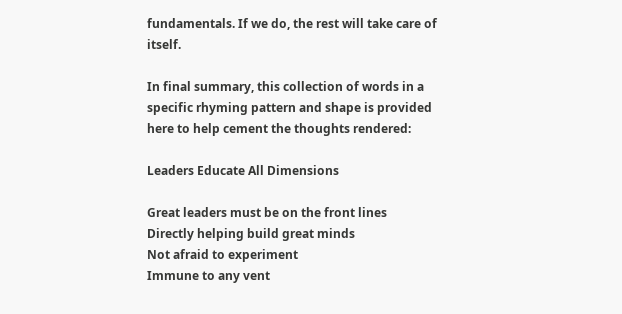fundamentals. If we do, the rest will take care of itself.

In final summary, this collection of words in a specific rhyming pattern and shape is provided here to help cement the thoughts rendered:

Leaders Educate All Dimensions

Great leaders must be on the front lines
Directly helping build great minds
Not afraid to experiment
Immune to any vent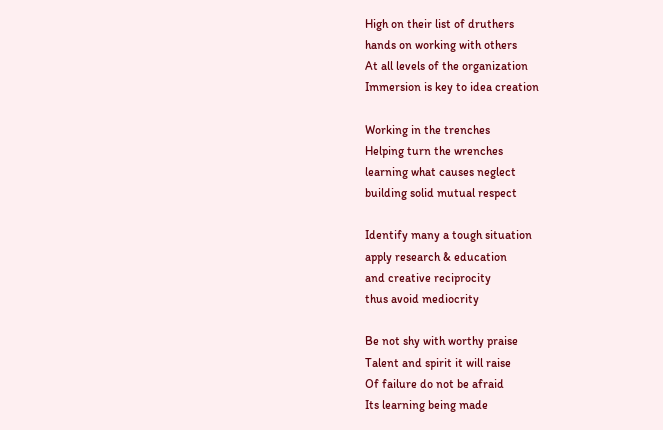High on their list of druthers
hands on working with others
At all levels of the organization
Immersion is key to idea creation

Working in the trenches
Helping turn the wrenches
learning what causes neglect
building solid mutual respect

Identify many a tough situation
apply research & education
and creative reciprocity
thus avoid mediocrity

Be not shy with worthy praise
Talent and spirit it will raise
Of failure do not be afraid
Its learning being made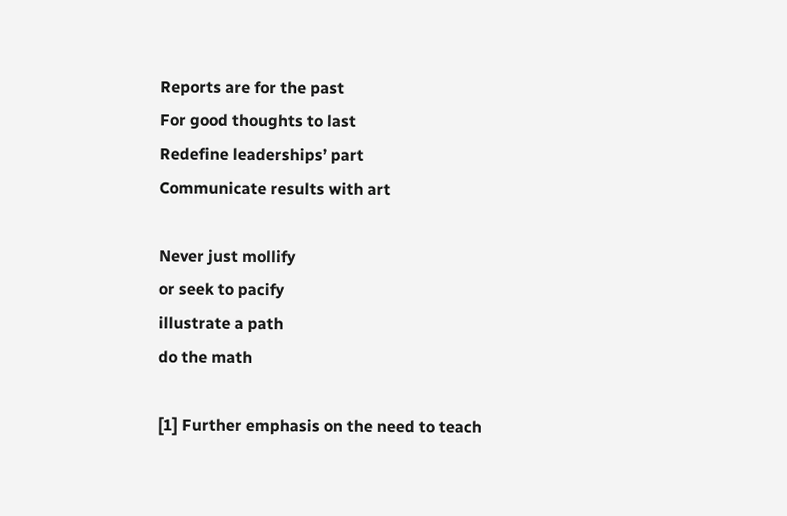Reports are for the past
For good thoughts to last
Redefine leaderships’ part
Communicate results with art

Never just mollify
or seek to pacify
illustrate a path
do the math

[1] Further emphasis on the need to teach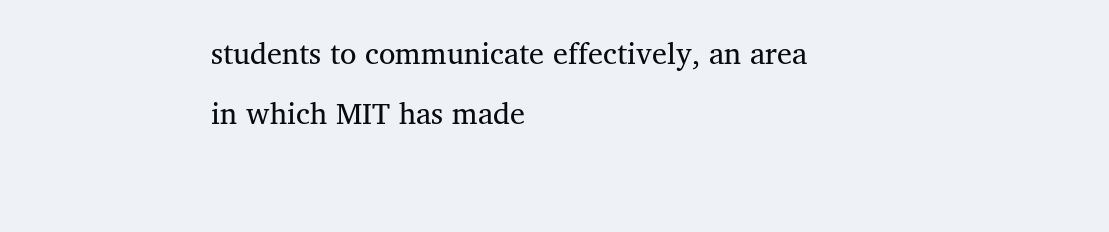students to communicate effectively, an area in which MIT has made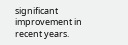significant improvement in recent years.